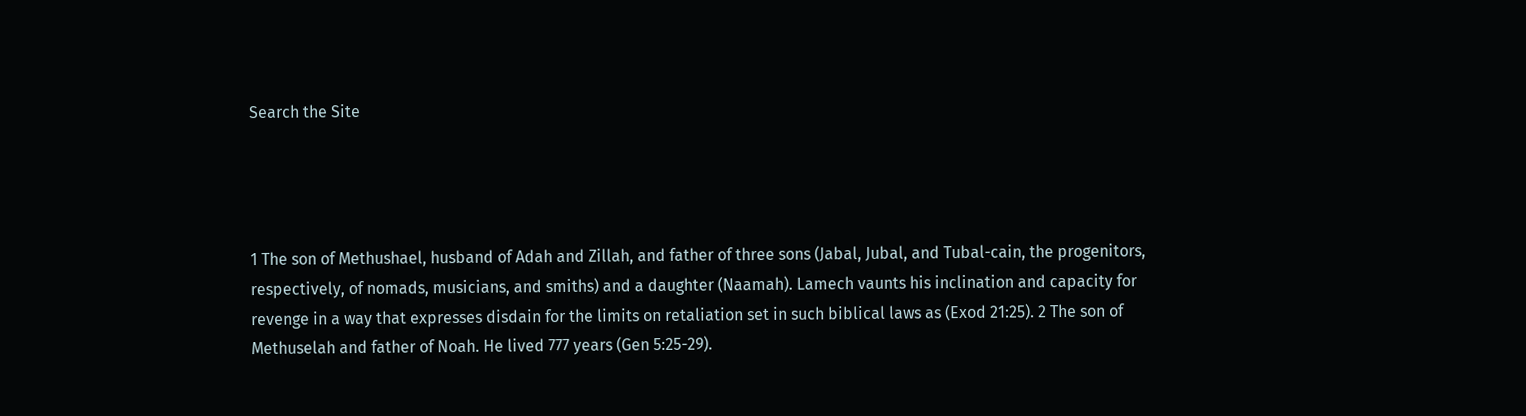Search the Site




1 The son of Methushael, husband of Adah and Zillah, and father of three sons (Jabal, Jubal, and Tubal-cain, the progenitors, respectively, of nomads, musicians, and smiths) and a daughter (Naamah). Lamech vaunts his inclination and capacity for revenge in a way that expresses disdain for the limits on retaliation set in such biblical laws as (Exod 21:25). 2 The son of Methuselah and father of Noah. He lived 777 years (Gen 5:25-29).